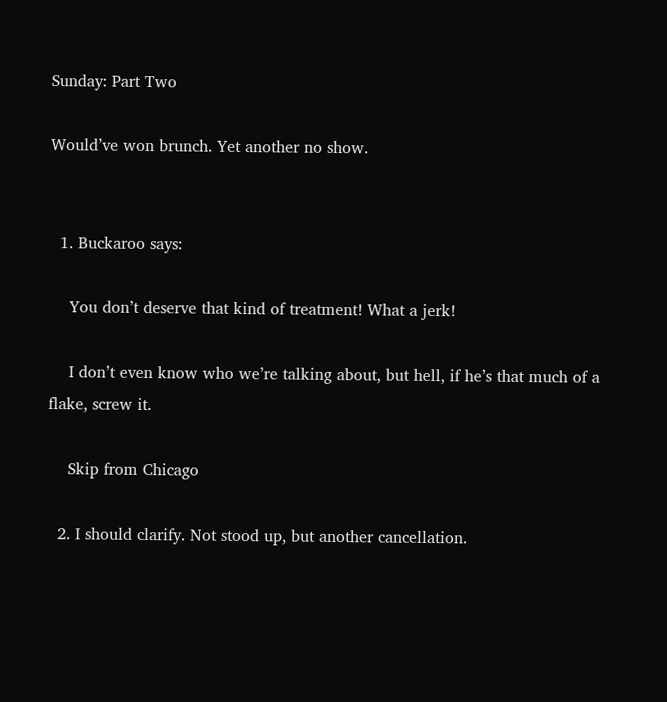Sunday: Part Two

Would’ve won brunch. Yet another no show.


  1. Buckaroo says:

    You don’t deserve that kind of treatment! What a jerk!

    I don’t even know who we’re talking about, but hell, if he’s that much of a flake, screw it.

    Skip from Chicago

  2. I should clarify. Not stood up, but another cancellation.